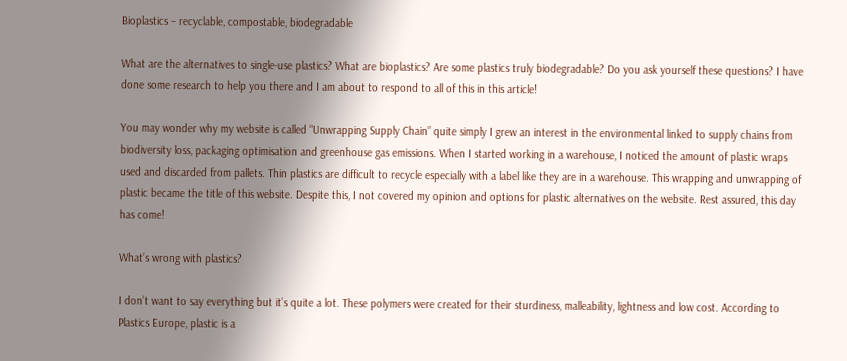Bioplastics – recyclable, compostable, biodegradable

What are the alternatives to single-use plastics? What are bioplastics? Are some plastics truly biodegradable? Do you ask yourself these questions? I have done some research to help you there and I am about to respond to all of this in this article!

You may wonder why my website is called “Unwrapping Supply Chain” quite simply I grew an interest in the environmental linked to supply chains from biodiversity loss, packaging optimisation and greenhouse gas emissions. When I started working in a warehouse, I noticed the amount of plastic wraps used and discarded from pallets. Thin plastics are difficult to recycle especially with a label like they are in a warehouse. This wrapping and unwrapping of plastic became the title of this website. Despite this, I not covered my opinion and options for plastic alternatives on the website. Rest assured, this day has come!

What’s wrong with plastics?

I don’t want to say everything but it’s quite a lot. These polymers were created for their sturdiness, malleability, lightness and low cost. According to Plastics Europe, plastic is a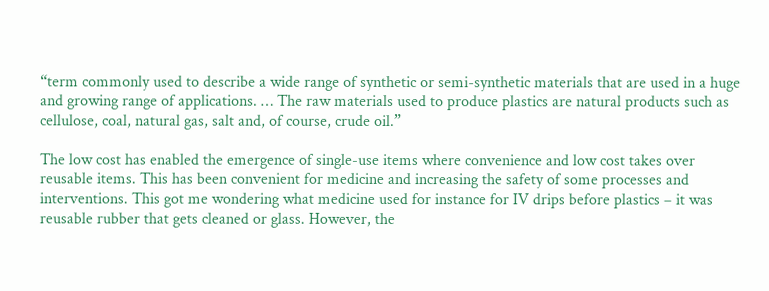“term commonly used to describe a wide range of synthetic or semi-synthetic materials that are used in a huge and growing range of applications. … The raw materials used to produce plastics are natural products such as cellulose, coal, natural gas, salt and, of course, crude oil.”

The low cost has enabled the emergence of single-use items where convenience and low cost takes over reusable items. This has been convenient for medicine and increasing the safety of some processes and interventions. This got me wondering what medicine used for instance for IV drips before plastics – it was reusable rubber that gets cleaned or glass. However, the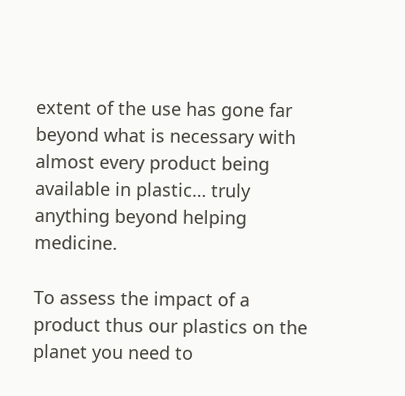extent of the use has gone far beyond what is necessary with almost every product being available in plastic… truly anything beyond helping medicine.

To assess the impact of a product thus our plastics on the planet you need to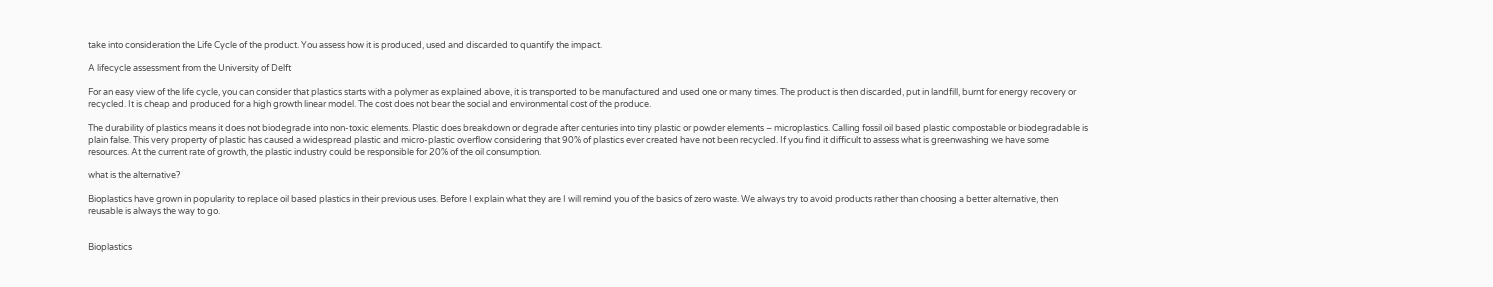take into consideration the Life Cycle of the product. You assess how it is produced, used and discarded to quantify the impact.

A lifecycle assessment from the University of Delft

For an easy view of the life cycle, you can consider that plastics starts with a polymer as explained above, it is transported to be manufactured and used one or many times. The product is then discarded, put in landfill, burnt for energy recovery or recycled. It is cheap and produced for a high growth linear model. The cost does not bear the social and environmental cost of the produce.

The durability of plastics means it does not biodegrade into non-toxic elements. Plastic does breakdown or degrade after centuries into tiny plastic or powder elements – microplastics. Calling fossil oil based plastic compostable or biodegradable is plain false. This very property of plastic has caused a widespread plastic and micro-plastic overflow considering that 90% of plastics ever created have not been recycled. If you find it difficult to assess what is greenwashing we have some resources. At the current rate of growth, the plastic industry could be responsible for 20% of the oil consumption.

what is the alternative?

Bioplastics have grown in popularity to replace oil based plastics in their previous uses. Before I explain what they are I will remind you of the basics of zero waste. We always try to avoid products rather than choosing a better alternative, then reusable is always the way to go.


Bioplastics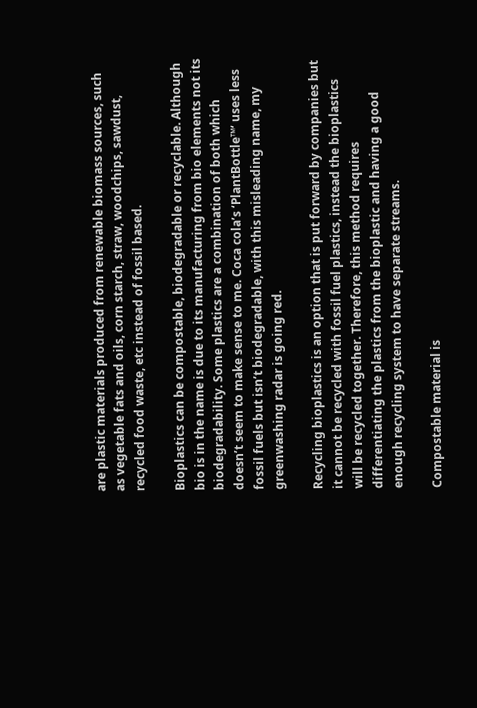are plastic materials produced from renewable biomass sources, such as vegetable fats and oils, corn starch, straw, woodchips, sawdust, recycled food waste, etc instead of fossil based.

Bioplastics can be compostable, biodegradable or recyclable. Although bio is in the name is due to its manufacturing from bio elements not its biodegradability. Some plastics are a combination of both which doesn’t seem to make sense to me. Coca cola’s ‘PlantBottle™‘ uses less fossil fuels but isn’t biodegradable, with this misleading name, my greenwashing radar is going red.

Recycling bioplastics is an option that is put forward by companies but it cannot be recycled with fossil fuel plastics, instead the bioplastics will be recycled together. Therefore, this method requires differentiating the plastics from the bioplastic and having a good enough recycling system to have separate streams.

Compostable material is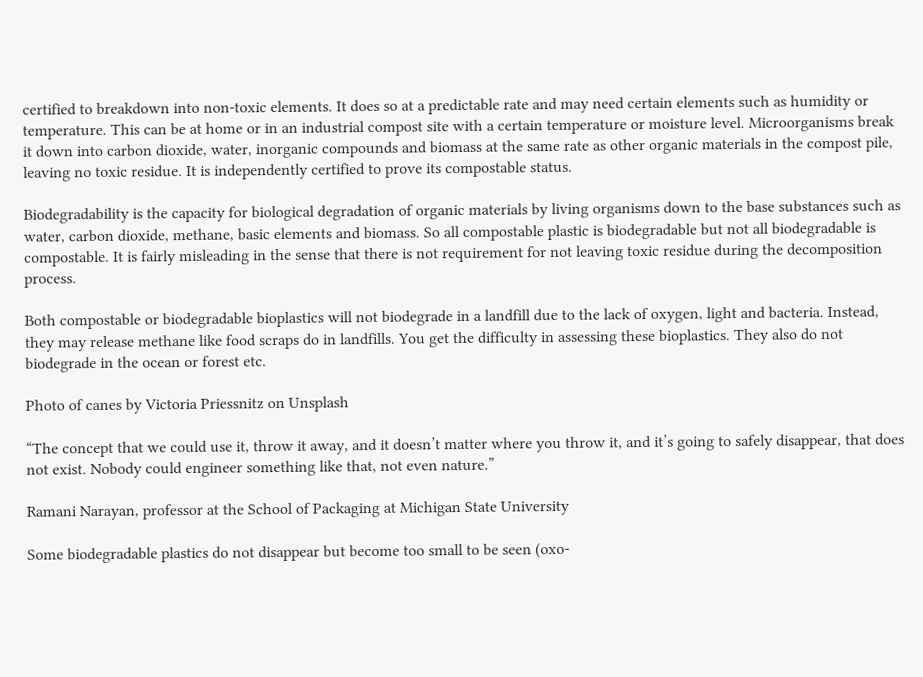certified to breakdown into non-toxic elements. It does so at a predictable rate and may need certain elements such as humidity or temperature. This can be at home or in an industrial compost site with a certain temperature or moisture level. Microorganisms break it down into carbon dioxide, water, inorganic compounds and biomass at the same rate as other organic materials in the compost pile, leaving no toxic residue. It is independently certified to prove its compostable status.

Biodegradability is the capacity for biological degradation of organic materials by living organisms down to the base substances such as water, carbon dioxide, methane, basic elements and biomass. So all compostable plastic is biodegradable but not all biodegradable is compostable. It is fairly misleading in the sense that there is not requirement for not leaving toxic residue during the decomposition process.

Both compostable or biodegradable bioplastics will not biodegrade in a landfill due to the lack of oxygen, light and bacteria. Instead, they may release methane like food scraps do in landfills. You get the difficulty in assessing these bioplastics. They also do not biodegrade in the ocean or forest etc.

Photo of canes by Victoria Priessnitz on Unsplash

“The concept that we could use it, throw it away, and it doesn’t matter where you throw it, and it’s going to safely disappear, that does not exist. Nobody could engineer something like that, not even nature.”

Ramani Narayan, professor at the School of Packaging at Michigan State University

Some biodegradable plastics do not disappear but become too small to be seen (oxo-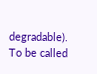degradable). To be called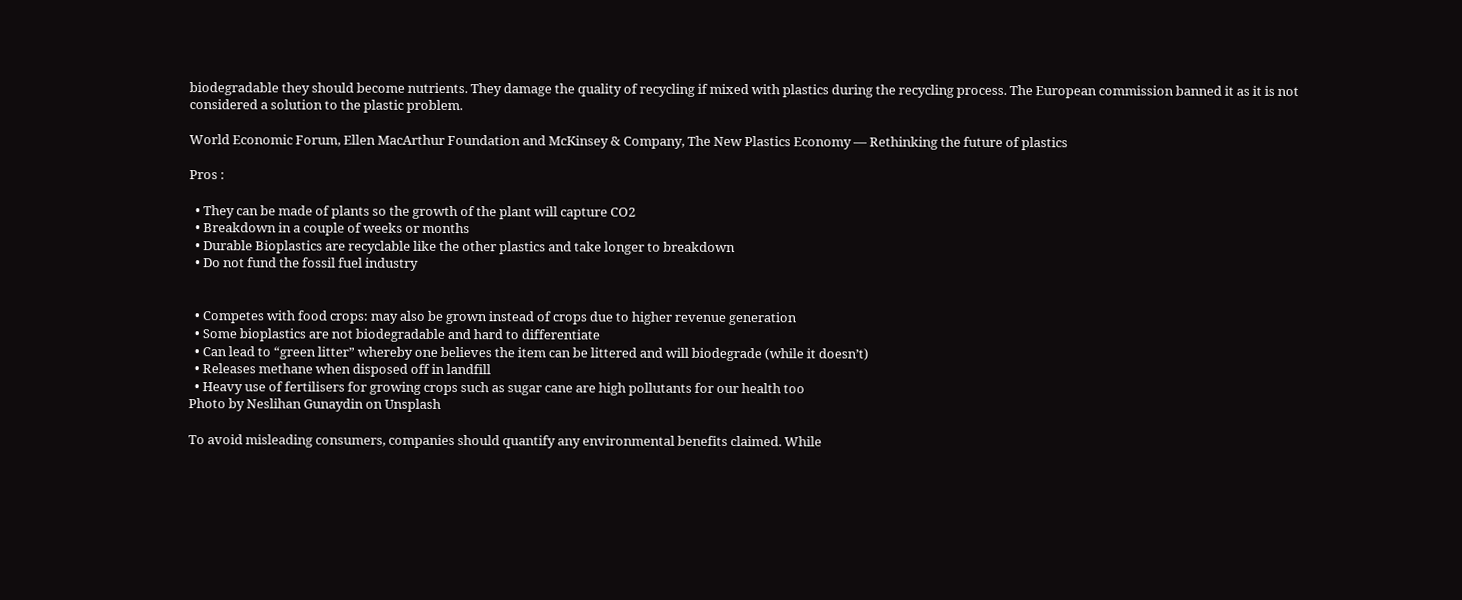biodegradable they should become nutrients. They damage the quality of recycling if mixed with plastics during the recycling process. The European commission banned it as it is not considered a solution to the plastic problem.

World Economic Forum, Ellen MacArthur Foundation and McKinsey & Company, The New Plastics Economy — Rethinking the future of plastics

Pros :

  • They can be made of plants so the growth of the plant will capture CO2
  • Breakdown in a couple of weeks or months
  • Durable Bioplastics are recyclable like the other plastics and take longer to breakdown
  • Do not fund the fossil fuel industry


  • Competes with food crops: may also be grown instead of crops due to higher revenue generation
  • Some bioplastics are not biodegradable and hard to differentiate
  • Can lead to “green litter” whereby one believes the item can be littered and will biodegrade (while it doesn’t)
  • Releases methane when disposed off in landfill
  • Heavy use of fertilisers for growing crops such as sugar cane are high pollutants for our health too
Photo by Neslihan Gunaydin on Unsplash

To avoid misleading consumers, companies should quantify any environmental benefits claimed. While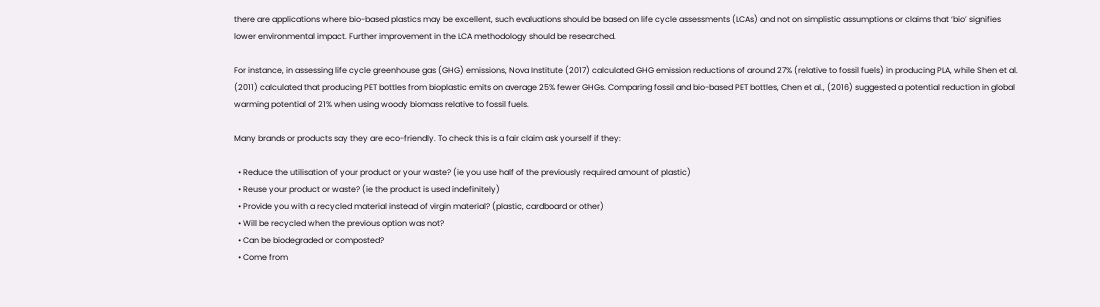there are applications where bio-based plastics may be excellent, such evaluations should be based on life cycle assessments (LCAs) and not on simplistic assumptions or claims that ‘bio’ signifies lower environmental impact. Further improvement in the LCA methodology should be researched.

For instance, in assessing life cycle greenhouse gas (GHG) emissions, Nova Institute (2017) calculated GHG emission reductions of around 27% (relative to fossil fuels) in producing PLA, while Shen et al. (2011) calculated that producing PET bottles from bioplastic emits on average 25% fewer GHGs. Comparing fossil and bio-based PET bottles, Chen et al., (2016) suggested a potential reduction in global warming potential of 21% when using woody biomass relative to fossil fuels.

Many brands or products say they are eco-friendly. To check this is a fair claim ask yourself if they:

  • Reduce the utilisation of your product or your waste? (ie you use half of the previously required amount of plastic)
  • Reuse your product or waste? (ie the product is used indefinitely)
  • Provide you with a recycled material instead of virgin material? (plastic, cardboard or other)
  • Will be recycled when the previous option was not?
  • Can be biodegraded or composted?
  • Come from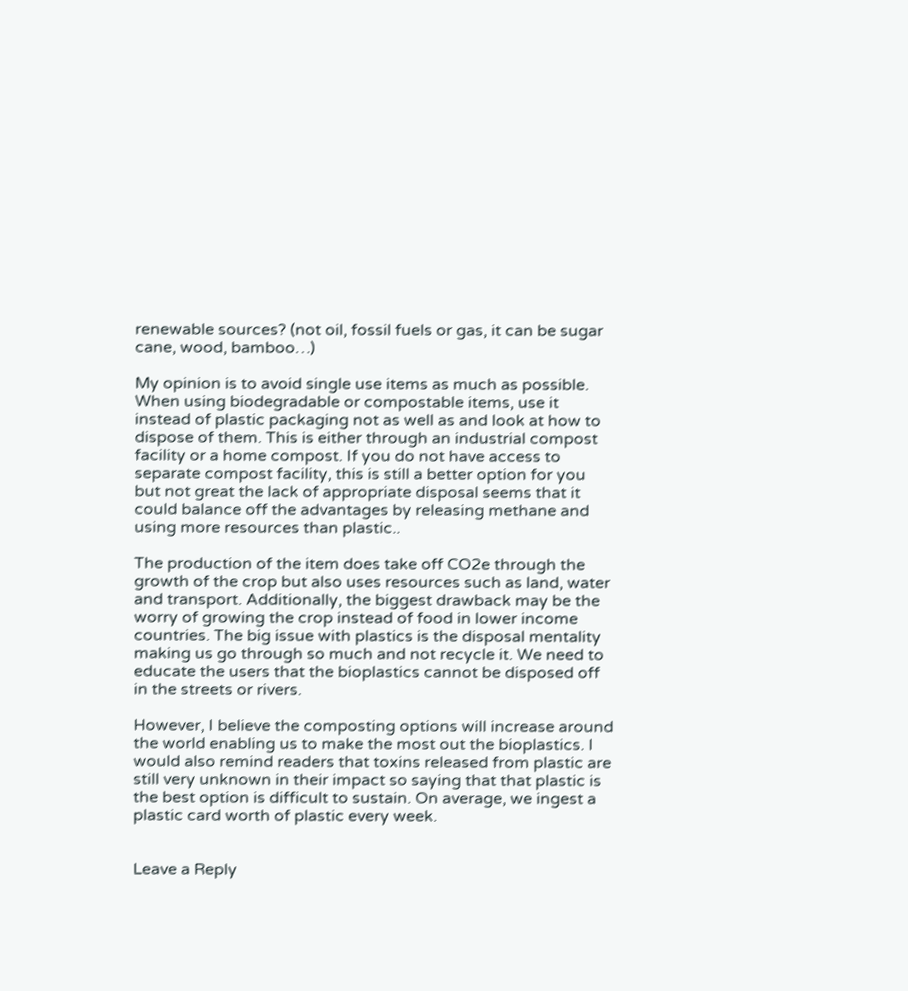renewable sources? (not oil, fossil fuels or gas, it can be sugar cane, wood, bamboo…)

My opinion is to avoid single use items as much as possible. When using biodegradable or compostable items, use it instead of plastic packaging not as well as and look at how to dispose of them. This is either through an industrial compost facility or a home compost. If you do not have access to separate compost facility, this is still a better option for you but not great the lack of appropriate disposal seems that it could balance off the advantages by releasing methane and using more resources than plastic..

The production of the item does take off CO2e through the growth of the crop but also uses resources such as land, water and transport. Additionally, the biggest drawback may be the worry of growing the crop instead of food in lower income countries. The big issue with plastics is the disposal mentality making us go through so much and not recycle it. We need to educate the users that the bioplastics cannot be disposed off in the streets or rivers.

However, I believe the composting options will increase around the world enabling us to make the most out the bioplastics. I would also remind readers that toxins released from plastic are still very unknown in their impact so saying that that plastic is the best option is difficult to sustain. On average, we ingest a plastic card worth of plastic every week.


Leave a Reply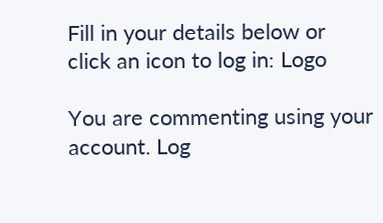Fill in your details below or click an icon to log in: Logo

You are commenting using your account. Log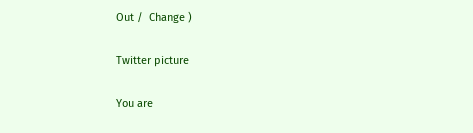Out /  Change )

Twitter picture

You are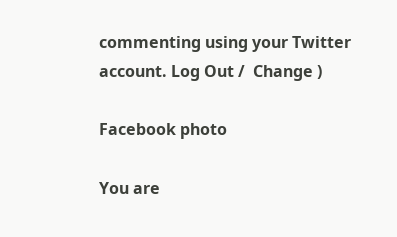commenting using your Twitter account. Log Out /  Change )

Facebook photo

You are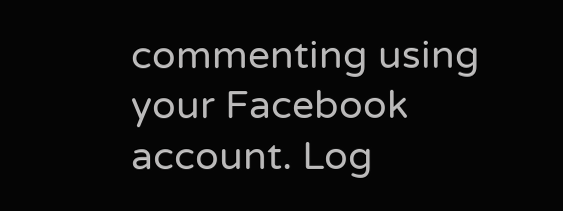commenting using your Facebook account. Log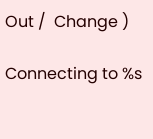Out /  Change )

Connecting to %s